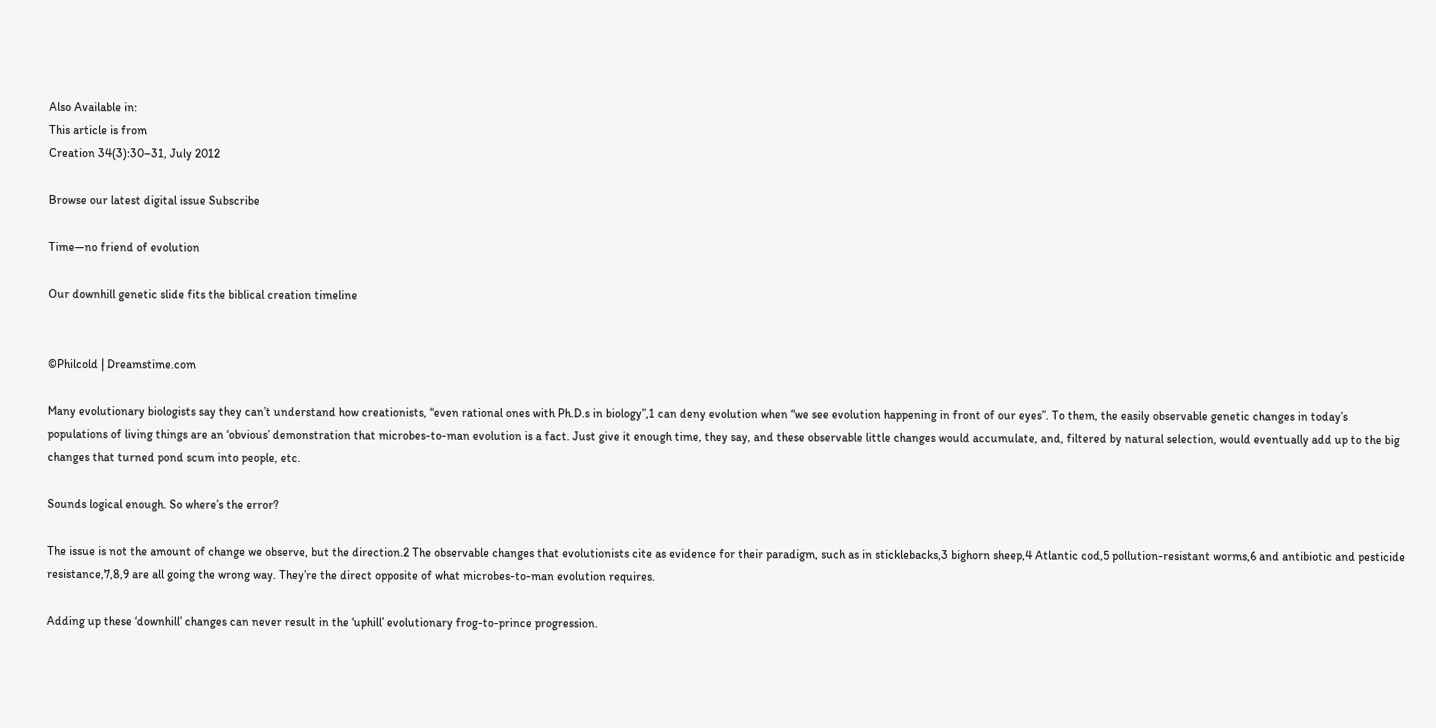Also Available in:
This article is from
Creation 34(3):30–31, July 2012

Browse our latest digital issue Subscribe

Time—no friend of evolution

Our downhill genetic slide fits the biblical creation timeline


©Philcold | Dreamstime.com

Many evolutionary biologists say they can’t understand how creationists, “even rational ones with Ph.D.s in biology”,1 can deny evolution when “we see evolution happening in front of our eyes”. To them, the easily observable genetic changes in today’s populations of living things are an ‘obvious’ demonstration that microbes-to-man evolution is a fact. Just give it enough time, they say, and these observable little changes would accumulate, and, filtered by natural selection, would eventually add up to the big changes that turned pond scum into people, etc.

Sounds logical enough. So where’s the error?

The issue is not the amount of change we observe, but the direction.2 The observable changes that evolutionists cite as evidence for their paradigm, such as in sticklebacks,3 bighorn sheep,4 Atlantic cod,5 pollution-resistant worms,6 and antibiotic and pesticide resistance,7,8,9 are all going the wrong way. They’re the direct opposite of what microbes-to-man evolution requires.

Adding up these ‘downhill’ changes can never result in the ‘uphill’ evolutionary frog-to-prince progression.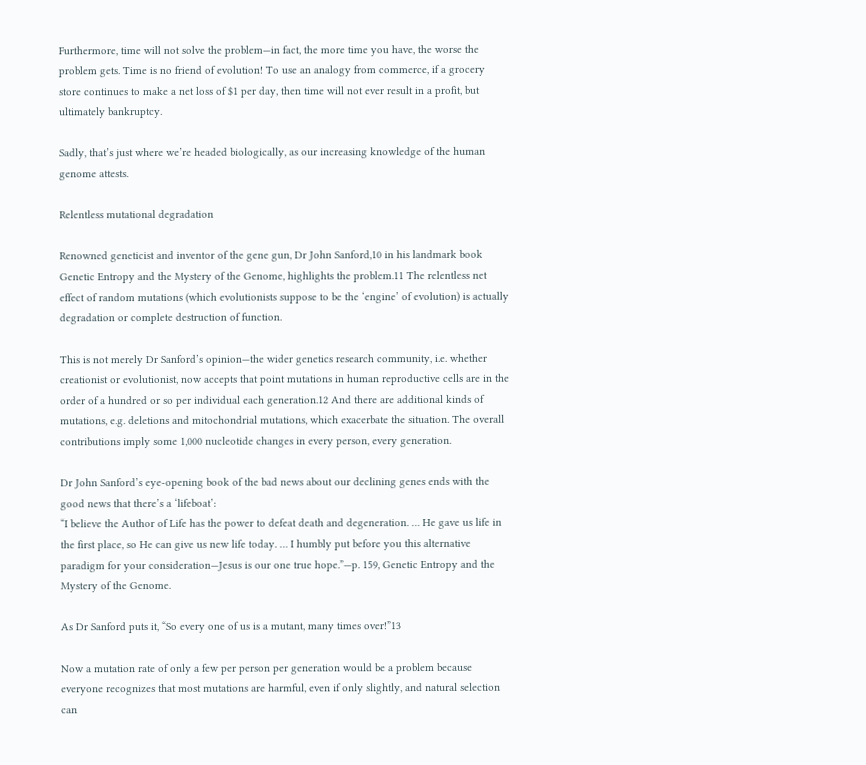Furthermore, time will not solve the problem—in fact, the more time you have, the worse the problem gets. Time is no friend of evolution! To use an analogy from commerce, if a grocery store continues to make a net loss of $1 per day, then time will not ever result in a profit, but ultimately bankruptcy.

Sadly, that’s just where we’re headed biologically, as our increasing knowledge of the human genome attests.

Relentless mutational degradation

Renowned geneticist and inventor of the gene gun, Dr John Sanford,10 in his landmark book Genetic Entropy and the Mystery of the Genome, highlights the problem.11 The relentless net effect of random mutations (which evolutionists suppose to be the ‘engine’ of evolution) is actually degradation or complete destruction of function.

This is not merely Dr Sanford’s opinion—the wider genetics research community, i.e. whether creationist or evolutionist, now accepts that point mutations in human reproductive cells are in the order of a hundred or so per individual each generation.12 And there are additional kinds of mutations, e.g. deletions and mitochondrial mutations, which exacerbate the situation. The overall contributions imply some 1,000 nucleotide changes in every person, every generation.

Dr John Sanford’s eye-opening book of the bad news about our declining genes ends with the good news that there’s a ‘lifeboat’:
“I believe the Author of Life has the power to defeat death and degeneration. … He gave us life in the first place, so He can give us new life today. … I humbly put before you this alternative paradigm for your consideration—Jesus is our one true hope.”—p. 159, Genetic Entropy and the Mystery of the Genome.

As Dr Sanford puts it, “So every one of us is a mutant, many times over!”13

Now a mutation rate of only a few per person per generation would be a problem because everyone recognizes that most mutations are harmful, even if only slightly, and natural selection can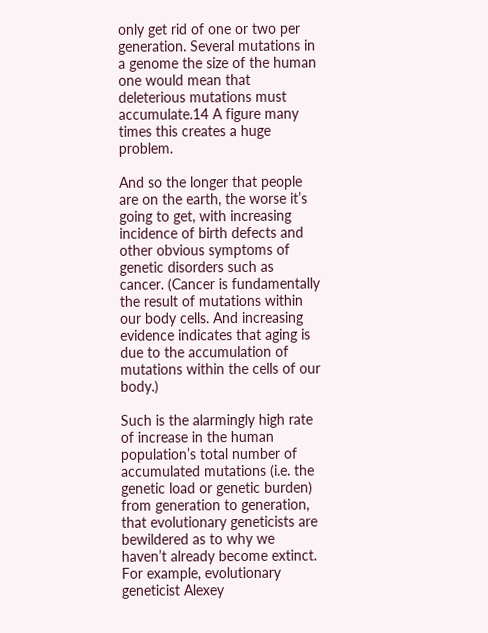only get rid of one or two per generation. Several mutations in a genome the size of the human one would mean that deleterious mutations must accumulate.14 A figure many times this creates a huge problem.

And so the longer that people are on the earth, the worse it’s going to get, with increasing incidence of birth defects and other obvious symptoms of genetic disorders such as cancer. (Cancer is fundamentally the result of mutations within our body cells. And increasing evidence indicates that aging is due to the accumulation of mutations within the cells of our body.)

Such is the alarmingly high rate of increase in the human population’s total number of accumulated mutations (i.e. the genetic load or genetic burden) from generation to generation, that evolutionary geneticists are bewildered as to why we haven’t already become extinct. For example, evolutionary geneticist Alexey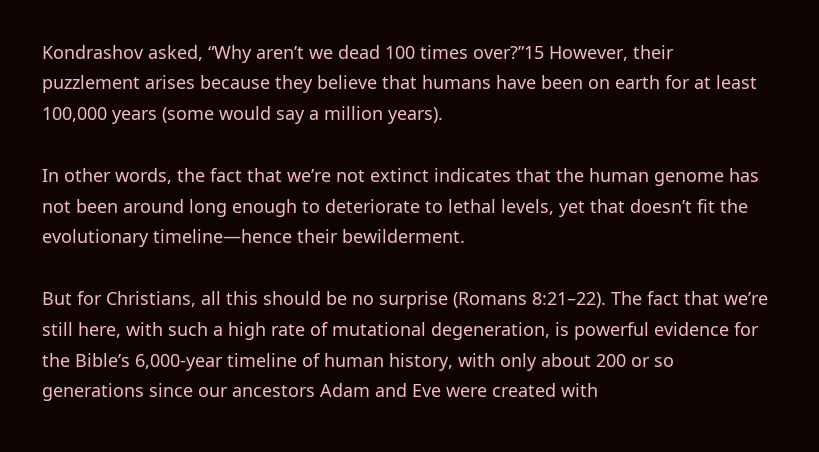Kondrashov asked, “Why aren’t we dead 100 times over?”15 However, their puzzlement arises because they believe that humans have been on earth for at least 100,000 years (some would say a million years).

In other words, the fact that we’re not extinct indicates that the human genome has not been around long enough to deteriorate to lethal levels, yet that doesn’t fit the evolutionary timeline—hence their bewilderment.

But for Christians, all this should be no surprise (Romans 8:21–22). The fact that we’re still here, with such a high rate of mutational degeneration, is powerful evidence for the Bible’s 6,000-year timeline of human history, with only about 200 or so generations since our ancestors Adam and Eve were created with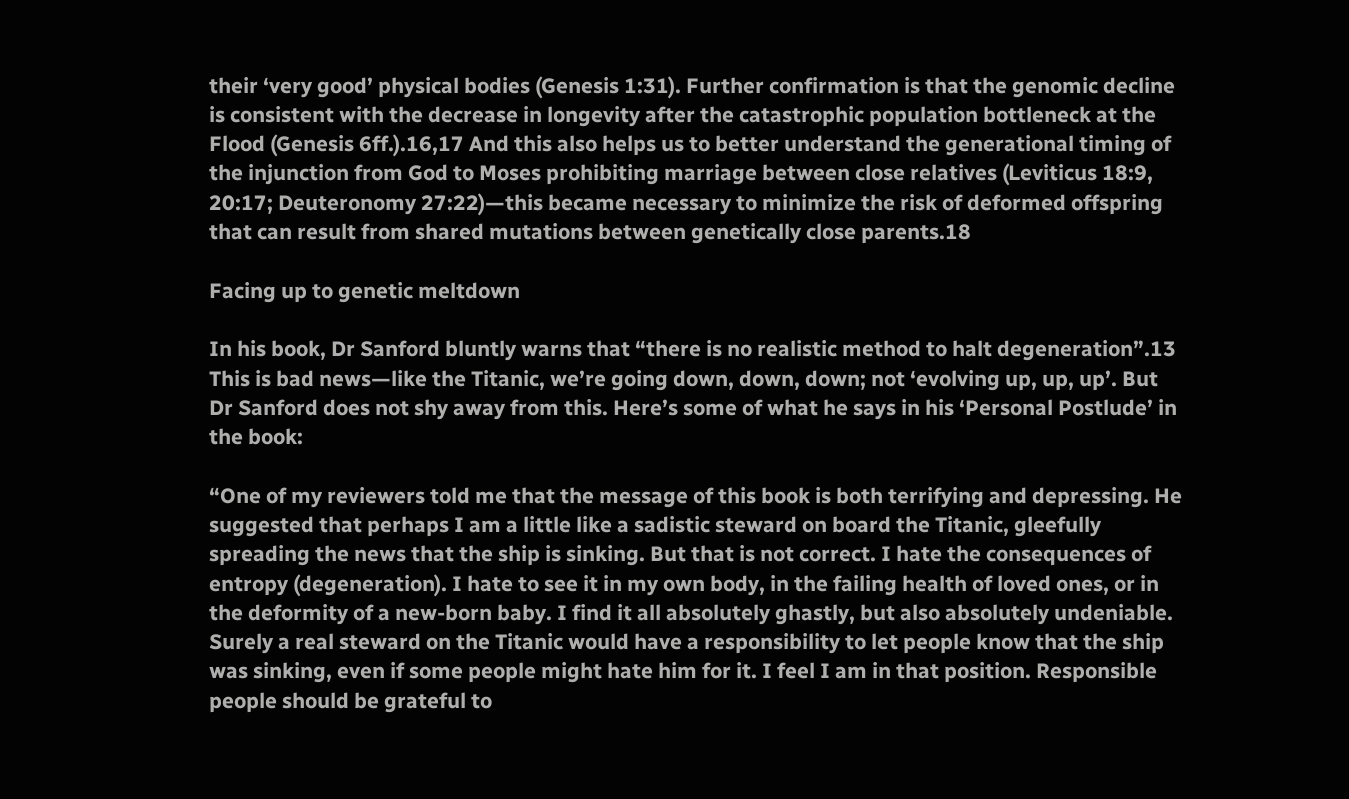their ‘very good’ physical bodies (Genesis 1:31). Further confirmation is that the genomic decline is consistent with the decrease in longevity after the catastrophic population bottleneck at the Flood (Genesis 6ff.).16,17 And this also helps us to better understand the generational timing of the injunction from God to Moses prohibiting marriage between close relatives (Leviticus 18:9, 20:17; Deuteronomy 27:22)—this became necessary to minimize the risk of deformed offspring that can result from shared mutations between genetically close parents.18

Facing up to genetic meltdown

In his book, Dr Sanford bluntly warns that “there is no realistic method to halt degeneration”.13 This is bad news—like the Titanic, we’re going down, down, down; not ‘evolving up, up, up’. But Dr Sanford does not shy away from this. Here’s some of what he says in his ‘Personal Postlude’ in the book:

“One of my reviewers told me that the message of this book is both terrifying and depressing. He suggested that perhaps I am a little like a sadistic steward on board the Titanic, gleefully spreading the news that the ship is sinking. But that is not correct. I hate the consequences of entropy (degeneration). I hate to see it in my own body, in the failing health of loved ones, or in the deformity of a new-born baby. I find it all absolutely ghastly, but also absolutely undeniable. Surely a real steward on the Titanic would have a responsibility to let people know that the ship was sinking, even if some people might hate him for it. I feel I am in that position. Responsible people should be grateful to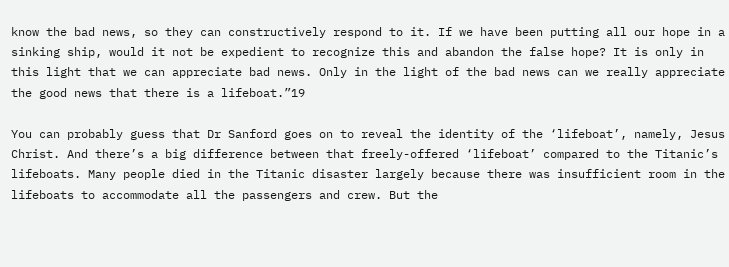know the bad news, so they can constructively respond to it. If we have been putting all our hope in a sinking ship, would it not be expedient to recognize this and abandon the false hope? It is only in this light that we can appreciate bad news. Only in the light of the bad news can we really appreciate the good news that there is a lifeboat.”19

You can probably guess that Dr Sanford goes on to reveal the identity of the ‘lifeboat’, namely, Jesus Christ. And there’s a big difference between that freely-offered ‘lifeboat’ compared to the Titanic’s lifeboats. Many people died in the Titanic disaster largely because there was insufficient room in the lifeboats to accommodate all the passengers and crew. But the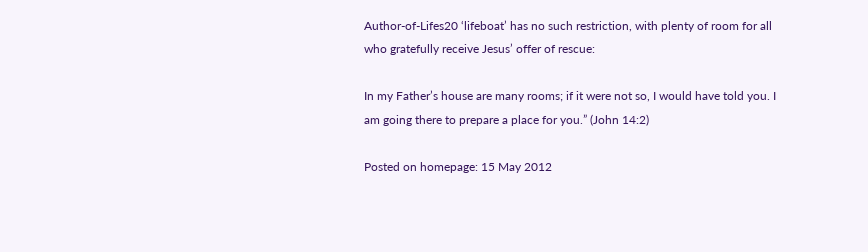Author-of-Lifes20 ‘lifeboat’ has no such restriction, with plenty of room for all who gratefully receive Jesus’ offer of rescue:

In my Father’s house are many rooms; if it were not so, I would have told you. I am going there to prepare a place for you.” (John 14:2)

Posted on homepage: 15 May 2012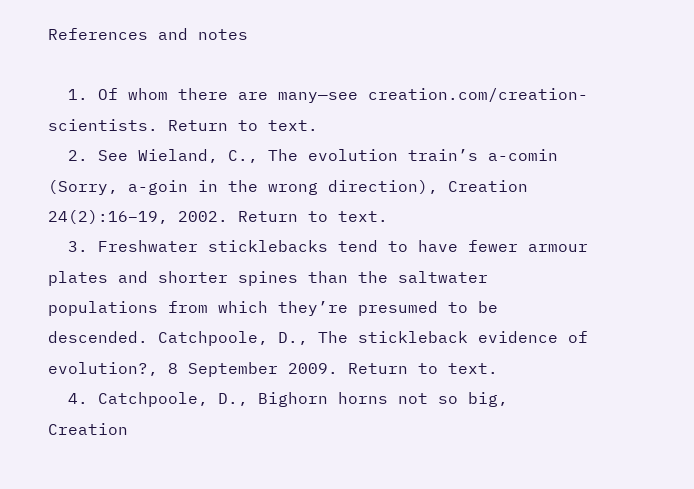References and notes

  1. Of whom there are many—see creation.com/creation-scientists. Return to text.
  2. See Wieland, C., The evolution train’s a-comin (Sorry, a-goin in the wrong direction), Creation 24(2):16–19, 2002. Return to text.
  3. Freshwater sticklebacks tend to have fewer armour plates and shorter spines than the saltwater populations from which they’re presumed to be descended. Catchpoole, D., The stickleback evidence of evolution?, 8 September 2009. Return to text.
  4. Catchpoole, D., Bighorn horns not so big, Creation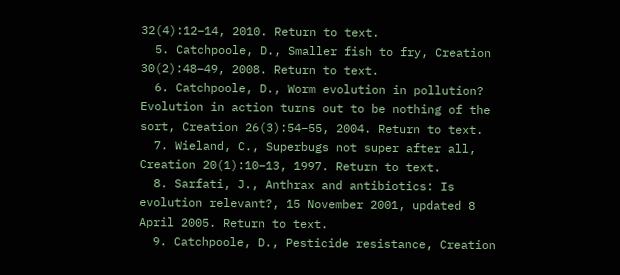32(4):12–14, 2010. Return to text.
  5. Catchpoole, D., Smaller fish to fry, Creation 30(2):48–49, 2008. Return to text.
  6. Catchpoole, D., Worm evolution in pollution? Evolution in action turns out to be nothing of the sort, Creation 26(3):54–55, 2004. Return to text.
  7. Wieland, C., Superbugs not super after all, Creation 20(1):10–13, 1997. Return to text.
  8. Sarfati, J., Anthrax and antibiotics: Is evolution relevant?, 15 November 2001, updated 8 April 2005. Return to text.
  9. Catchpoole, D., Pesticide resistance, Creation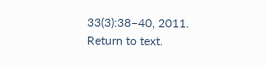33(3):38–40, 2011. Return to text.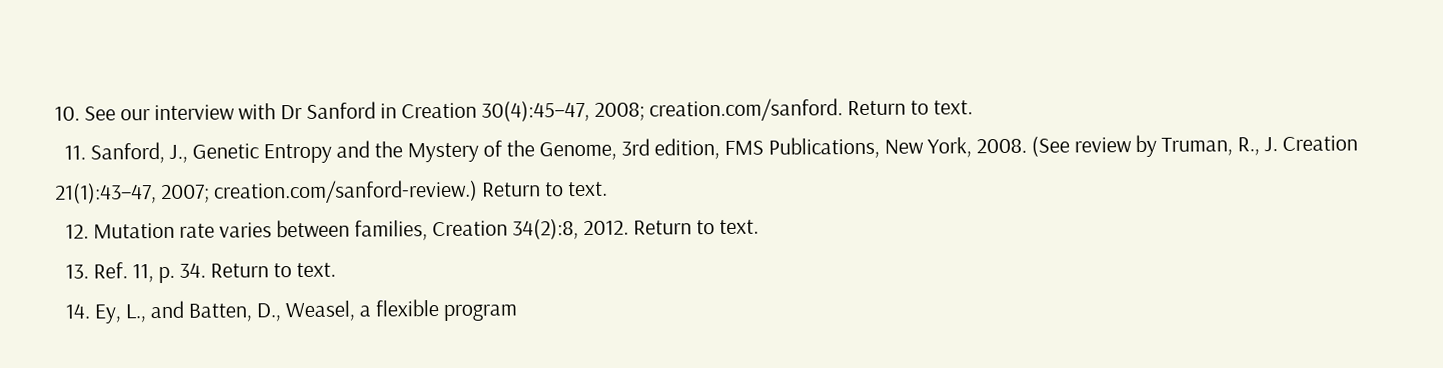10. See our interview with Dr Sanford in Creation 30(4):45–47, 2008; creation.com/sanford. Return to text.
  11. Sanford, J., Genetic Entropy and the Mystery of the Genome, 3rd edition, FMS Publications, New York, 2008. (See review by Truman, R., J. Creation 21(1):43–47, 2007; creation.com/sanford-review.) Return to text.
  12. Mutation rate varies between families, Creation 34(2):8, 2012. Return to text.
  13. Ref. 11, p. 34. Return to text.
  14. Ey, L., and Batten, D., Weasel, a flexible program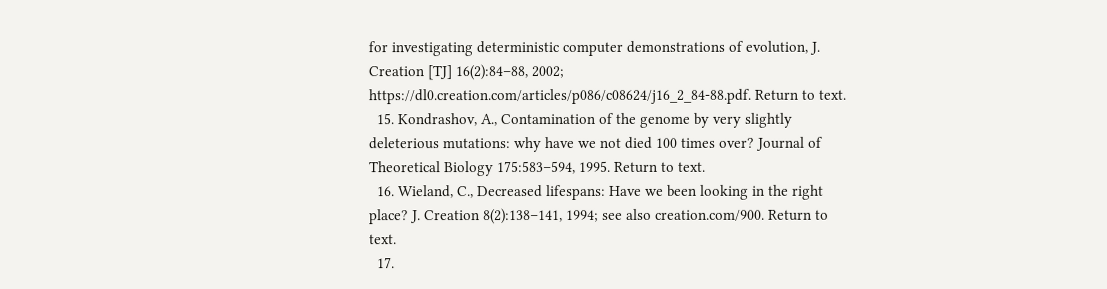for investigating deterministic computer demonstrations of evolution, J. Creation [TJ] 16(2):84–88, 2002; https://dl0.creation.com/articles/p086/c08624/j16_2_84-88.pdf. Return to text.
  15. Kondrashov, A., Contamination of the genome by very slightly deleterious mutations: why have we not died 100 times over? Journal of Theoretical Biology 175:583–594, 1995. Return to text.
  16. Wieland, C., Decreased lifespans: Have we been looking in the right place? J. Creation 8(2):138–141, 1994; see also creation.com/900. Return to text.
  17.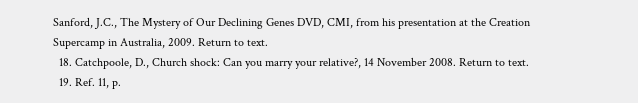Sanford, J.C., The Mystery of Our Declining Genes DVD, CMI, from his presentation at the Creation Supercamp in Australia, 2009. Return to text.
  18. Catchpoole, D., Church shock: Can you marry your relative?, 14 November 2008. Return to text.
  19. Ref. 11, p.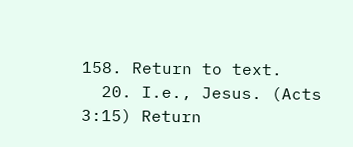158. Return to text.
  20. I.e., Jesus. (Acts 3:15) Return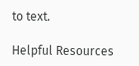to text.

Helpful Resources